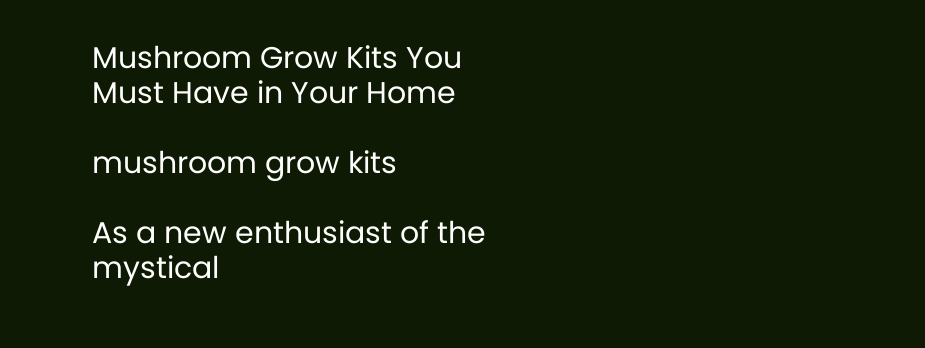Mushroom Grow Kits You Must Have in Your Home

mushroom grow kits

As a new enthusiast of the mystical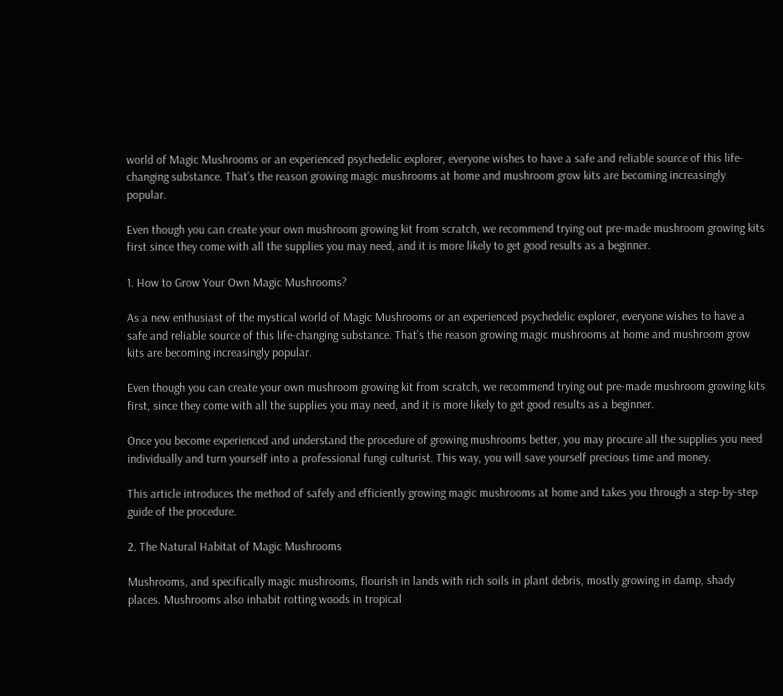world of Magic Mushrooms or an experienced psychedelic explorer, everyone wishes to have a safe and reliable source of this life-changing substance. That’s the reason growing magic mushrooms at home and mushroom grow kits are becoming increasingly popular.

Even though you can create your own mushroom growing kit from scratch, we recommend trying out pre-made mushroom growing kits first since they come with all the supplies you may need, and it is more likely to get good results as a beginner.

1. How to Grow Your Own Magic Mushrooms?

As a new enthusiast of the mystical world of Magic Mushrooms or an experienced psychedelic explorer, everyone wishes to have a safe and reliable source of this life-changing substance. That’s the reason growing magic mushrooms at home and mushroom grow kits are becoming increasingly popular.

Even though you can create your own mushroom growing kit from scratch, we recommend trying out pre-made mushroom growing kits first, since they come with all the supplies you may need, and it is more likely to get good results as a beginner.

Once you become experienced and understand the procedure of growing mushrooms better, you may procure all the supplies you need individually and turn yourself into a professional fungi culturist. This way, you will save yourself precious time and money.

This article introduces the method of safely and efficiently growing magic mushrooms at home and takes you through a step-by-step guide of the procedure.

2. The Natural Habitat of Magic Mushrooms

Mushrooms, and specifically magic mushrooms, flourish in lands with rich soils in plant debris, mostly growing in damp, shady places. Mushrooms also inhabit rotting woods in tropical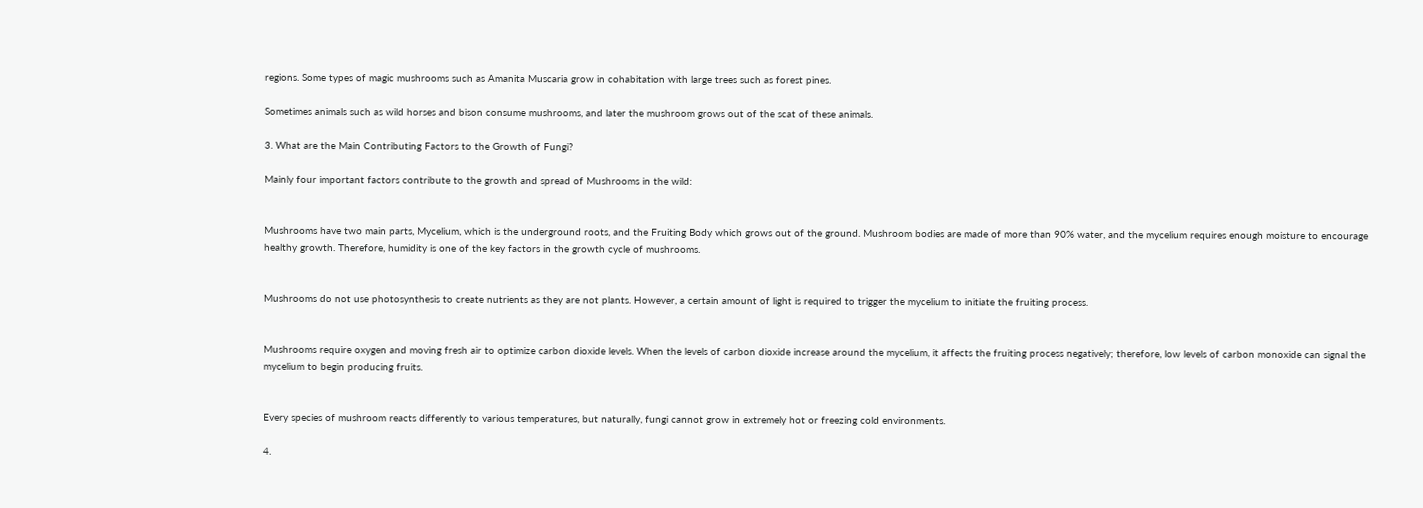regions. Some types of magic mushrooms such as Amanita Muscaria grow in cohabitation with large trees such as forest pines.

Sometimes animals such as wild horses and bison consume mushrooms, and later the mushroom grows out of the scat of these animals.

3. What are the Main Contributing Factors to the Growth of Fungi?

Mainly four important factors contribute to the growth and spread of Mushrooms in the wild:


Mushrooms have two main parts, Mycelium, which is the underground roots, and the Fruiting Body which grows out of the ground. Mushroom bodies are made of more than 90% water, and the mycelium requires enough moisture to encourage healthy growth. Therefore, humidity is one of the key factors in the growth cycle of mushrooms.


Mushrooms do not use photosynthesis to create nutrients as they are not plants. However, a certain amount of light is required to trigger the mycelium to initiate the fruiting process.


Mushrooms require oxygen and moving fresh air to optimize carbon dioxide levels. When the levels of carbon dioxide increase around the mycelium, it affects the fruiting process negatively; therefore, low levels of carbon monoxide can signal the mycelium to begin producing fruits.


Every species of mushroom reacts differently to various temperatures, but naturally, fungi cannot grow in extremely hot or freezing cold environments.

4.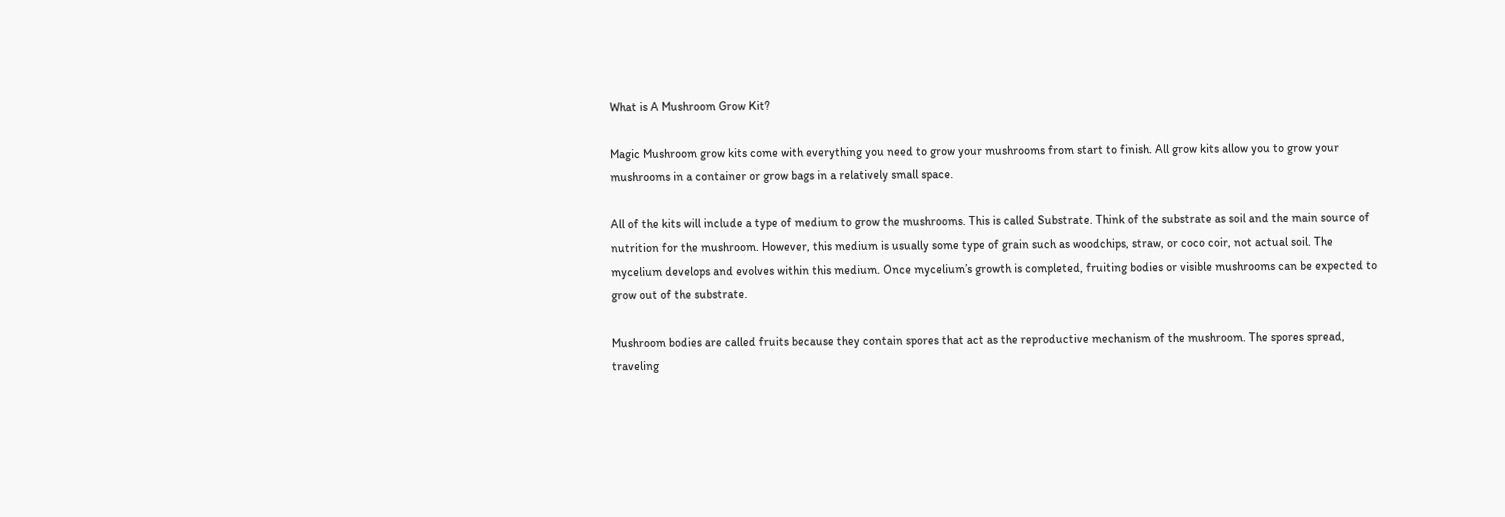What is A Mushroom Grow Kit?

Magic Mushroom grow kits come with everything you need to grow your mushrooms from start to finish. All grow kits allow you to grow your mushrooms in a container or grow bags in a relatively small space.

All of the kits will include a type of medium to grow the mushrooms. This is called Substrate. Think of the substrate as soil and the main source of nutrition for the mushroom. However, this medium is usually some type of grain such as woodchips, straw, or coco coir, not actual soil. The mycelium develops and evolves within this medium. Once mycelium’s growth is completed, fruiting bodies or visible mushrooms can be expected to grow out of the substrate.

Mushroom bodies are called fruits because they contain spores that act as the reproductive mechanism of the mushroom. The spores spread, traveling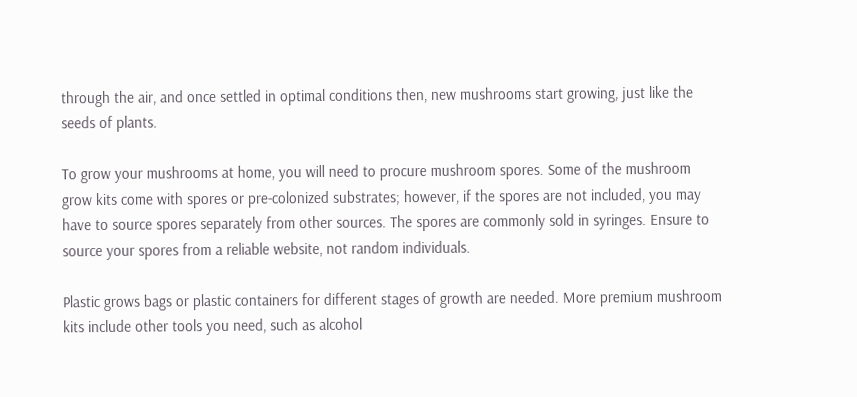through the air, and once settled in optimal conditions then, new mushrooms start growing, just like the seeds of plants.

To grow your mushrooms at home, you will need to procure mushroom spores. Some of the mushroom grow kits come with spores or pre-colonized substrates; however, if the spores are not included, you may have to source spores separately from other sources. The spores are commonly sold in syringes. Ensure to source your spores from a reliable website, not random individuals.

Plastic grows bags or plastic containers for different stages of growth are needed. More premium mushroom kits include other tools you need, such as alcohol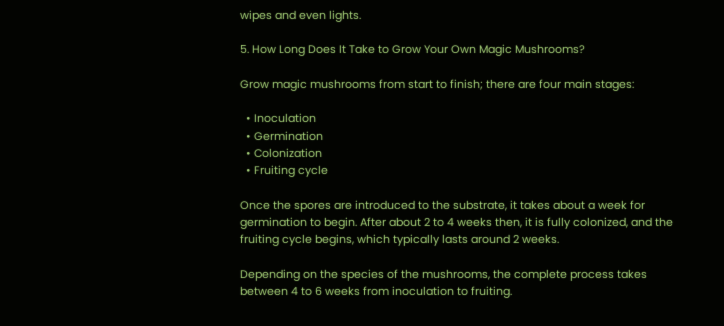wipes and even lights.

5. How Long Does It Take to Grow Your Own Magic Mushrooms?

Grow magic mushrooms from start to finish; there are four main stages:

  • Inoculation
  • Germination
  • Colonization
  • Fruiting cycle

Once the spores are introduced to the substrate, it takes about a week for germination to begin. After about 2 to 4 weeks then, it is fully colonized, and the fruiting cycle begins, which typically lasts around 2 weeks.

Depending on the species of the mushrooms, the complete process takes between 4 to 6 weeks from inoculation to fruiting.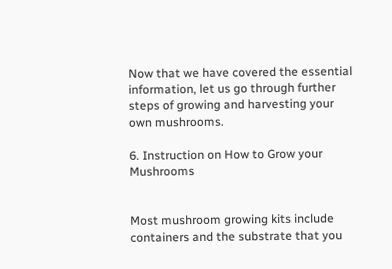Now that we have covered the essential information, let us go through further steps of growing and harvesting your own mushrooms.

6. Instruction on How to Grow your Mushrooms


Most mushroom growing kits include containers and the substrate that you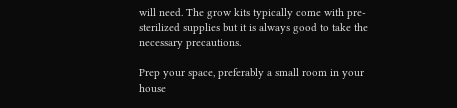will need. The grow kits typically come with pre-sterilized supplies but it is always good to take the necessary precautions.

Prep your space, preferably a small room in your house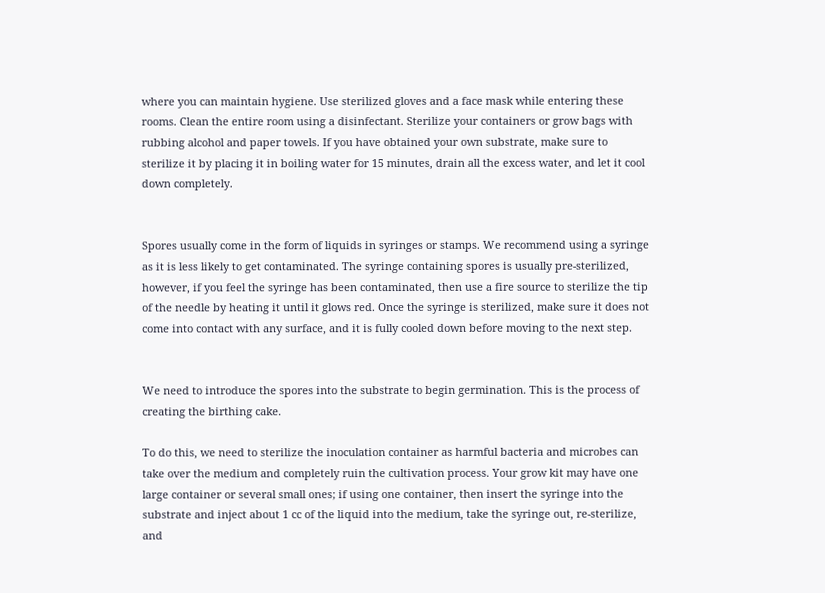where you can maintain hygiene. Use sterilized gloves and a face mask while entering these rooms. Clean the entire room using a disinfectant. Sterilize your containers or grow bags with rubbing alcohol and paper towels. If you have obtained your own substrate, make sure to sterilize it by placing it in boiling water for 15 minutes, drain all the excess water, and let it cool down completely.


Spores usually come in the form of liquids in syringes or stamps. We recommend using a syringe as it is less likely to get contaminated. The syringe containing spores is usually pre-sterilized, however, if you feel the syringe has been contaminated, then use a fire source to sterilize the tip of the needle by heating it until it glows red. Once the syringe is sterilized, make sure it does not come into contact with any surface, and it is fully cooled down before moving to the next step.


We need to introduce the spores into the substrate to begin germination. This is the process of creating the birthing cake.

To do this, we need to sterilize the inoculation container as harmful bacteria and microbes can take over the medium and completely ruin the cultivation process. Your grow kit may have one large container or several small ones; if using one container, then insert the syringe into the substrate and inject about 1 cc of the liquid into the medium, take the syringe out, re-sterilize, and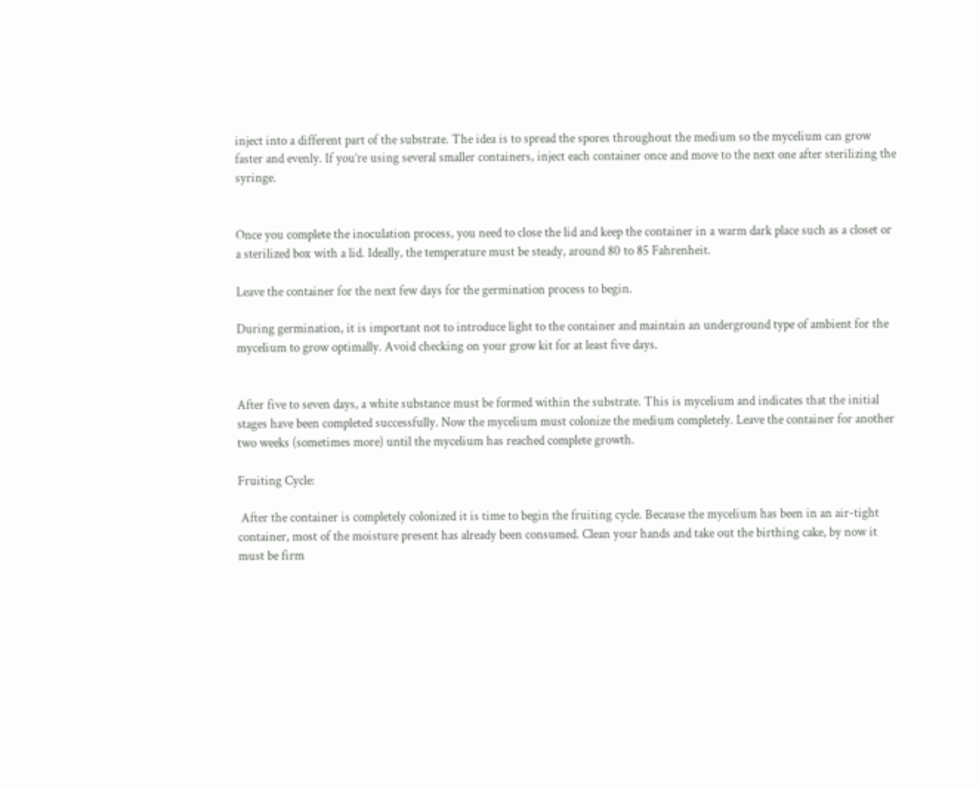inject into a different part of the substrate. The idea is to spread the spores throughout the medium so the mycelium can grow faster and evenly. If you’re using several smaller containers, inject each container once and move to the next one after sterilizing the syringe.


Once you complete the inoculation process, you need to close the lid and keep the container in a warm dark place such as a closet or a sterilized box with a lid. Ideally, the temperature must be steady, around 80 to 85 Fahrenheit.

Leave the container for the next few days for the germination process to begin.

During germination, it is important not to introduce light to the container and maintain an underground type of ambient for the mycelium to grow optimally. Avoid checking on your grow kit for at least five days.


After five to seven days, a white substance must be formed within the substrate. This is mycelium and indicates that the initial stages have been completed successfully. Now the mycelium must colonize the medium completely. Leave the container for another two weeks (sometimes more) until the mycelium has reached complete growth.

Fruiting Cycle:

 After the container is completely colonized it is time to begin the fruiting cycle. Because the mycelium has been in an air-tight container, most of the moisture present has already been consumed. Clean your hands and take out the birthing cake, by now it must be firm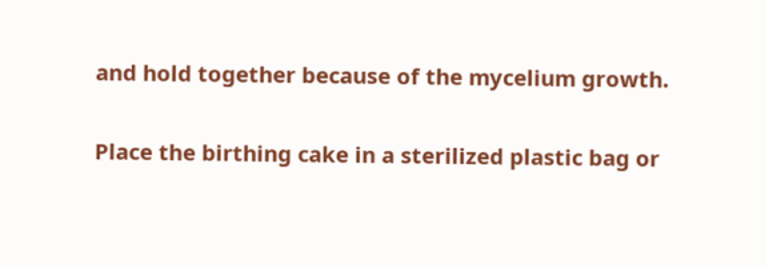and hold together because of the mycelium growth.

Place the birthing cake in a sterilized plastic bag or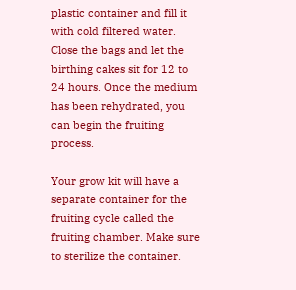plastic container and fill it with cold filtered water. Close the bags and let the birthing cakes sit for 12 to 24 hours. Once the medium has been rehydrated, you can begin the fruiting process.

Your grow kit will have a separate container for the fruiting cycle called the fruiting chamber. Make sure to sterilize the container.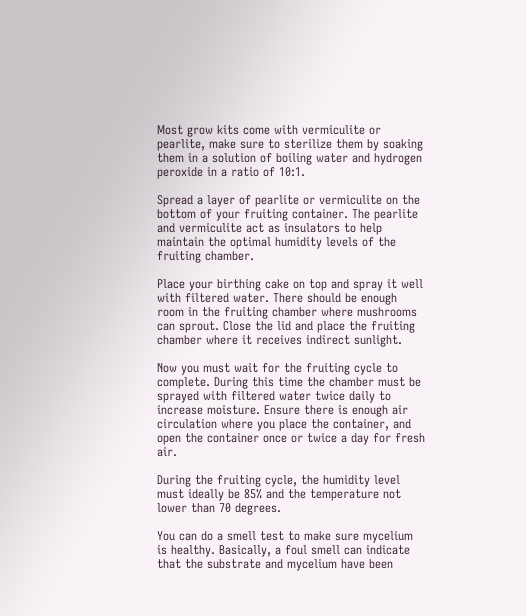Most grow kits come with vermiculite or pearlite, make sure to sterilize them by soaking them in a solution of boiling water and hydrogen peroxide in a ratio of 10:1.

Spread a layer of pearlite or vermiculite on the bottom of your fruiting container. The pearlite and vermiculite act as insulators to help maintain the optimal humidity levels of the fruiting chamber.

Place your birthing cake on top and spray it well with filtered water. There should be enough room in the fruiting chamber where mushrooms can sprout. Close the lid and place the fruiting chamber where it receives indirect sunlight.

Now you must wait for the fruiting cycle to complete. During this time the chamber must be sprayed with filtered water twice daily to increase moisture. Ensure there is enough air circulation where you place the container, and open the container once or twice a day for fresh air.

During the fruiting cycle, the humidity level must ideally be 85% and the temperature not lower than 70 degrees.

You can do a smell test to make sure mycelium is healthy. Basically, a foul smell can indicate that the substrate and mycelium have been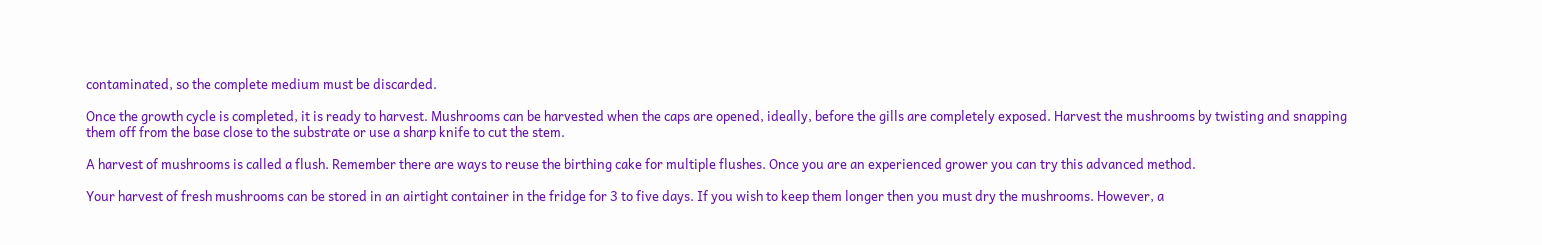contaminated, so the complete medium must be discarded.

Once the growth cycle is completed, it is ready to harvest. Mushrooms can be harvested when the caps are opened, ideally, before the gills are completely exposed. Harvest the mushrooms by twisting and snapping them off from the base close to the substrate or use a sharp knife to cut the stem.

A harvest of mushrooms is called a flush. Remember there are ways to reuse the birthing cake for multiple flushes. Once you are an experienced grower you can try this advanced method.

Your harvest of fresh mushrooms can be stored in an airtight container in the fridge for 3 to five days. If you wish to keep them longer then you must dry the mushrooms. However, a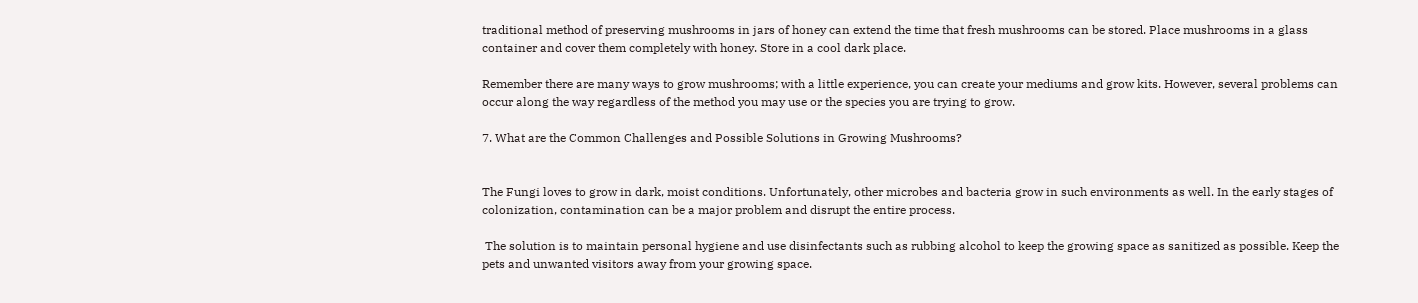traditional method of preserving mushrooms in jars of honey can extend the time that fresh mushrooms can be stored. Place mushrooms in a glass container and cover them completely with honey. Store in a cool dark place.

Remember there are many ways to grow mushrooms; with a little experience, you can create your mediums and grow kits. However, several problems can occur along the way regardless of the method you may use or the species you are trying to grow.

7. What are the Common Challenges and Possible Solutions in Growing Mushrooms?


The Fungi loves to grow in dark, moist conditions. Unfortunately, other microbes and bacteria grow in such environments as well. In the early stages of colonization, contamination can be a major problem and disrupt the entire process.

 The solution is to maintain personal hygiene and use disinfectants such as rubbing alcohol to keep the growing space as sanitized as possible. Keep the pets and unwanted visitors away from your growing space.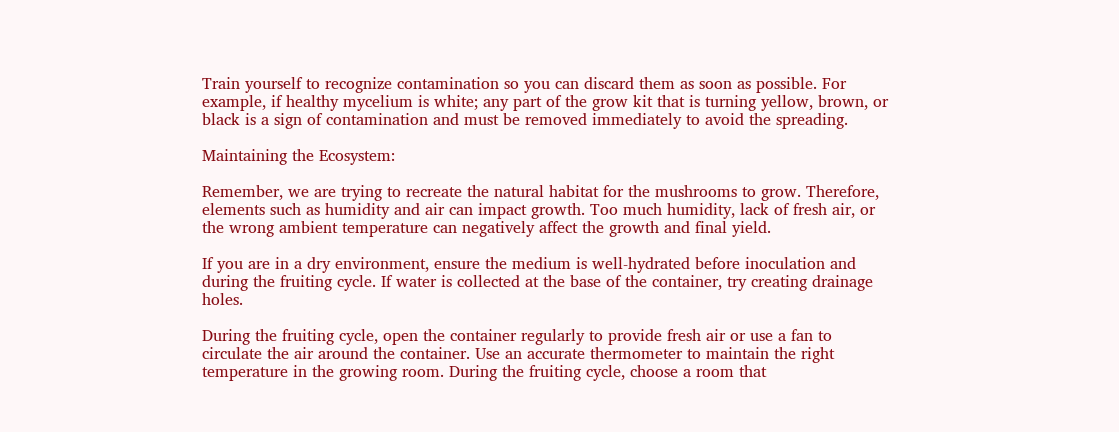Train yourself to recognize contamination so you can discard them as soon as possible. For example, if healthy mycelium is white; any part of the grow kit that is turning yellow, brown, or black is a sign of contamination and must be removed immediately to avoid the spreading.

Maintaining the Ecosystem:

Remember, we are trying to recreate the natural habitat for the mushrooms to grow. Therefore, elements such as humidity and air can impact growth. Too much humidity, lack of fresh air, or the wrong ambient temperature can negatively affect the growth and final yield.

If you are in a dry environment, ensure the medium is well-hydrated before inoculation and during the fruiting cycle. If water is collected at the base of the container, try creating drainage holes.

During the fruiting cycle, open the container regularly to provide fresh air or use a fan to circulate the air around the container. Use an accurate thermometer to maintain the right temperature in the growing room. During the fruiting cycle, choose a room that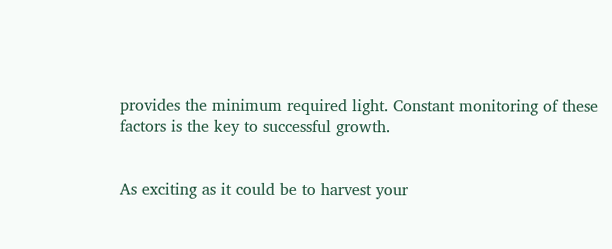provides the minimum required light. Constant monitoring of these factors is the key to successful growth.


As exciting as it could be to harvest your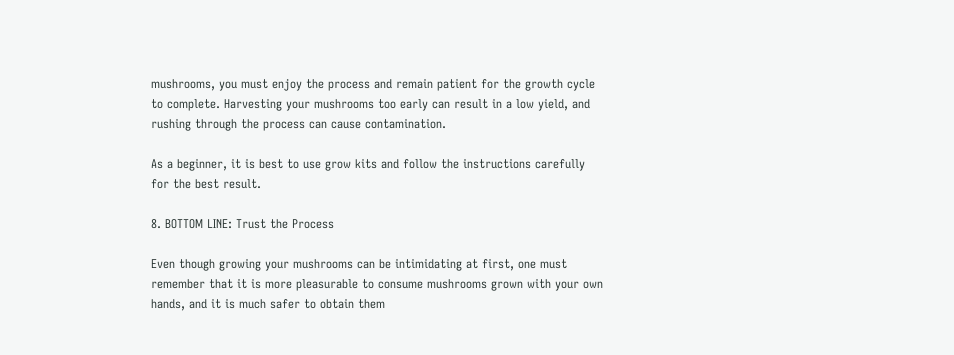mushrooms, you must enjoy the process and remain patient for the growth cycle to complete. Harvesting your mushrooms too early can result in a low yield, and rushing through the process can cause contamination.

As a beginner, it is best to use grow kits and follow the instructions carefully for the best result.

8. BOTTOM LINE: Trust the Process

Even though growing your mushrooms can be intimidating at first, one must remember that it is more pleasurable to consume mushrooms grown with your own hands, and it is much safer to obtain them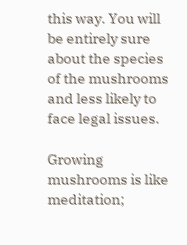this way. You will be entirely sure about the species of the mushrooms and less likely to face legal issues.

Growing mushrooms is like meditation;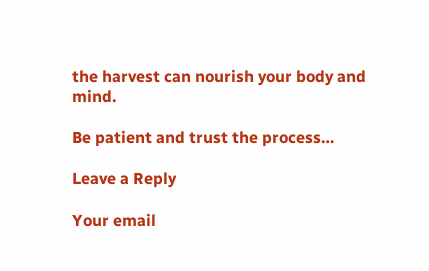the harvest can nourish your body and mind.

Be patient and trust the process…

Leave a Reply

Your email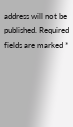address will not be published. Required fields are marked *